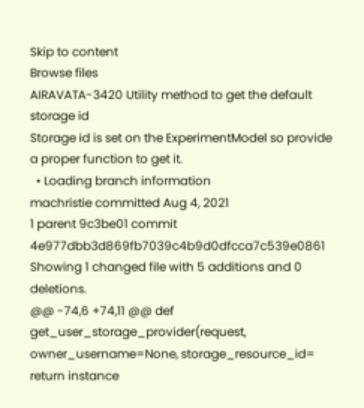Skip to content
Browse files
AIRAVATA-3420 Utility method to get the default storage id
Storage id is set on the ExperimentModel so provide a proper function to get it.
  • Loading branch information
machristie committed Aug 4, 2021
1 parent 9c3be01 commit 4e977dbb3d869fb7039c4b9d0dfcca7c539e0861
Showing 1 changed file with 5 additions and 0 deletions.
@@ -74,6 +74,11 @@ def get_user_storage_provider(request, owner_username=None, storage_resource_id=
return instance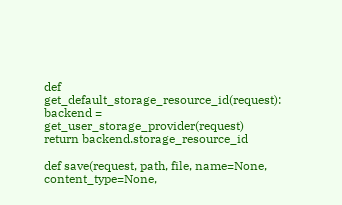def get_default_storage_resource_id(request):
backend = get_user_storage_provider(request)
return backend.storage_resource_id

def save(request, path, file, name=None, content_type=None,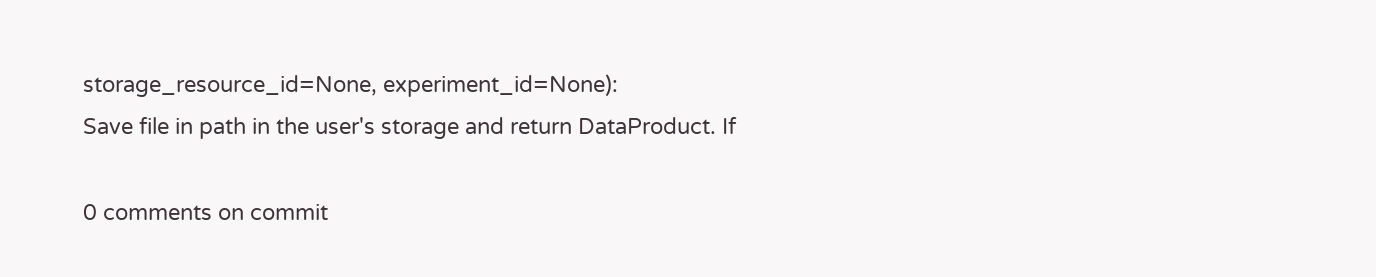storage_resource_id=None, experiment_id=None):
Save file in path in the user's storage and return DataProduct. If

0 comments on commit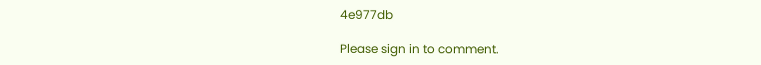4e977db

Please sign in to comment.